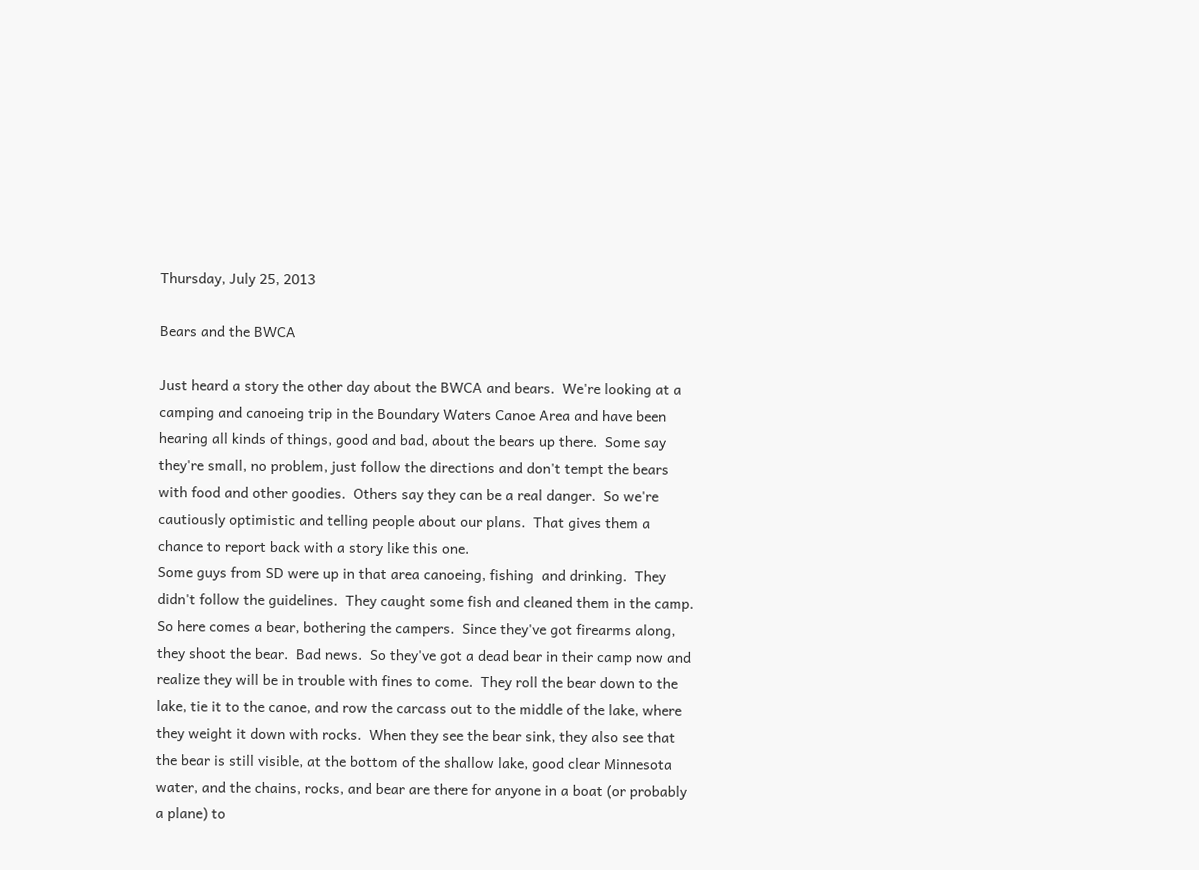Thursday, July 25, 2013

Bears and the BWCA

Just heard a story the other day about the BWCA and bears.  We're looking at a camping and canoeing trip in the Boundary Waters Canoe Area and have been hearing all kinds of things, good and bad, about the bears up there.  Some say they're small, no problem, just follow the directions and don't tempt the bears with food and other goodies.  Others say they can be a real danger.  So we're cautiously optimistic and telling people about our plans.  That gives them a chance to report back with a story like this one.
Some guys from SD were up in that area canoeing, fishing  and drinking.  They didn't follow the guidelines.  They caught some fish and cleaned them in the camp.  So here comes a bear, bothering the campers.  Since they've got firearms along, they shoot the bear.  Bad news.  So they've got a dead bear in their camp now and realize they will be in trouble with fines to come.  They roll the bear down to the lake, tie it to the canoe, and row the carcass out to the middle of the lake, where they weight it down with rocks.  When they see the bear sink, they also see that the bear is still visible, at the bottom of the shallow lake, good clear Minnesota water, and the chains, rocks, and bear are there for anyone in a boat (or probably a plane) to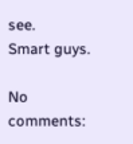see.
Smart guys.

No comments: